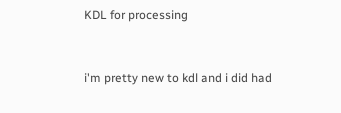KDL for processing


i'm pretty new to kdl and i did had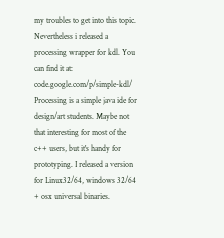my troubles to get into this topic. Nevertheless i released a processing wrapper for kdl. You can find it at: code.google.com/p/simple-kdl/ Processing is a simple java ide for design/art students. Maybe not that interesting for most of the c++ users, but it's handy for prototyping. I released a version for Linux32/64, windows 32/64 + osx universal binaries.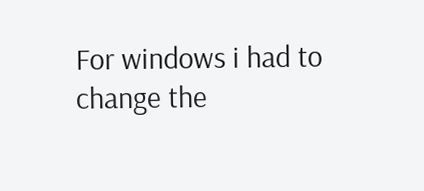For windows i had to change the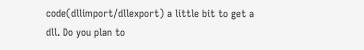code(dllimport/dllexport) a little bit to get a dll. Do you plan to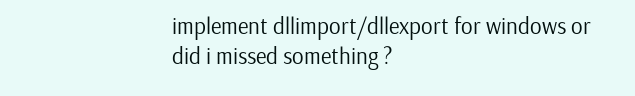implement dllimport/dllexport for windows or did i missed something ?